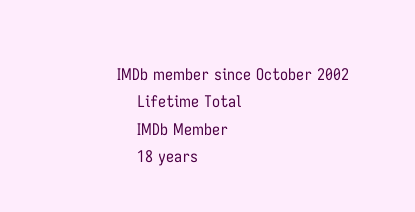IMDb member since October 2002
    Lifetime Total
    IMDb Member
    18 years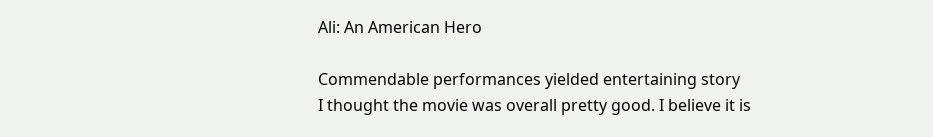Ali: An American Hero

Commendable performances yielded entertaining story
I thought the movie was overall pretty good. I believe it is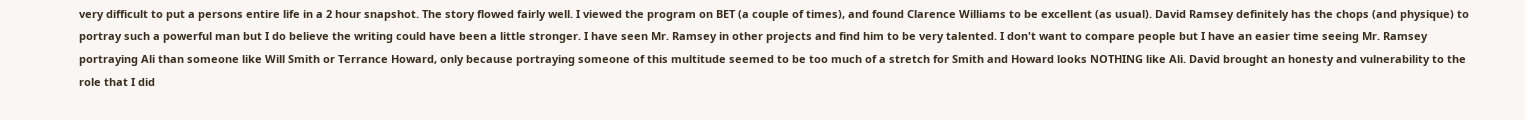very difficult to put a persons entire life in a 2 hour snapshot. The story flowed fairly well. I viewed the program on BET (a couple of times), and found Clarence Williams to be excellent (as usual). David Ramsey definitely has the chops (and physique) to portray such a powerful man but I do believe the writing could have been a little stronger. I have seen Mr. Ramsey in other projects and find him to be very talented. I don't want to compare people but I have an easier time seeing Mr. Ramsey portraying Ali than someone like Will Smith or Terrance Howard, only because portraying someone of this multitude seemed to be too much of a stretch for Smith and Howard looks NOTHING like Ali. David brought an honesty and vulnerability to the role that I did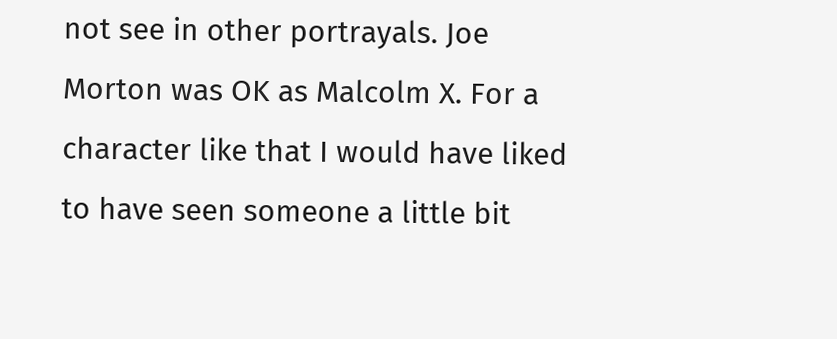not see in other portrayals. Joe Morton was OK as Malcolm X. For a character like that I would have liked to have seen someone a little bit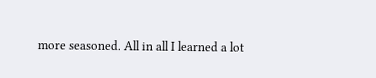more seasoned. All in all I learned a lot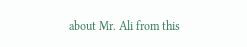about Mr. Ali from this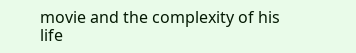movie and the complexity of his life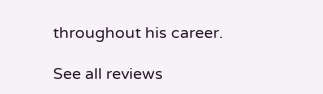throughout his career.

See all reviews